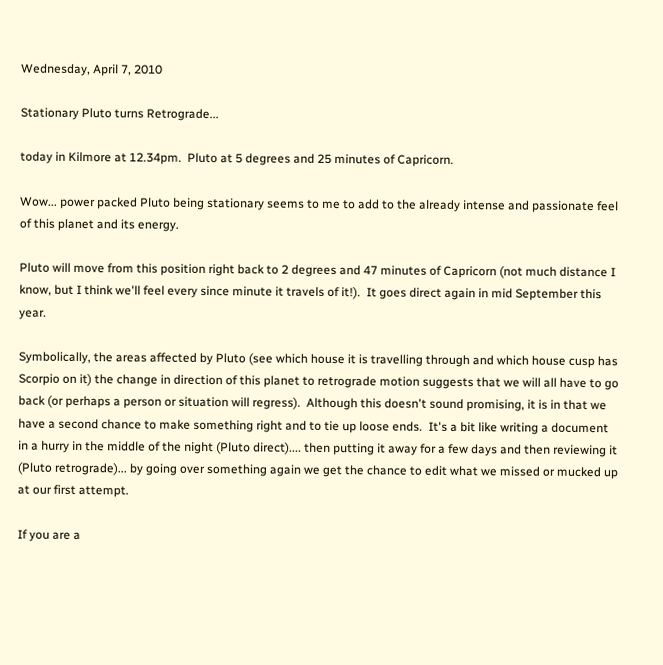Wednesday, April 7, 2010

Stationary Pluto turns Retrograde...

today in Kilmore at 12.34pm.  Pluto at 5 degrees and 25 minutes of Capricorn.

Wow... power packed Pluto being stationary seems to me to add to the already intense and passionate feel of this planet and its energy.

Pluto will move from this position right back to 2 degrees and 47 minutes of Capricorn (not much distance I know, but I think we'll feel every since minute it travels of it!).  It goes direct again in mid September this year.

Symbolically, the areas affected by Pluto (see which house it is travelling through and which house cusp has Scorpio on it) the change in direction of this planet to retrograde motion suggests that we will all have to go back (or perhaps a person or situation will regress).  Although this doesn't sound promising, it is in that we have a second chance to make something right and to tie up loose ends.  It's a bit like writing a document in a hurry in the middle of the night (Pluto direct).... then putting it away for a few days and then reviewing it (Pluto retrograde)... by going over something again we get the chance to edit what we missed or mucked up at our first attempt.

If you are a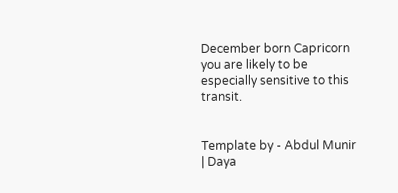December born Capricorn you are likely to be especially sensitive to this transit.


Template by - Abdul Munir | Daya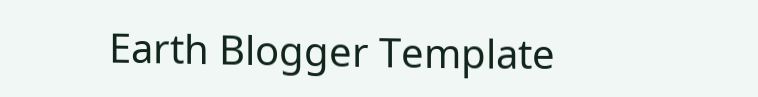Earth Blogger Template